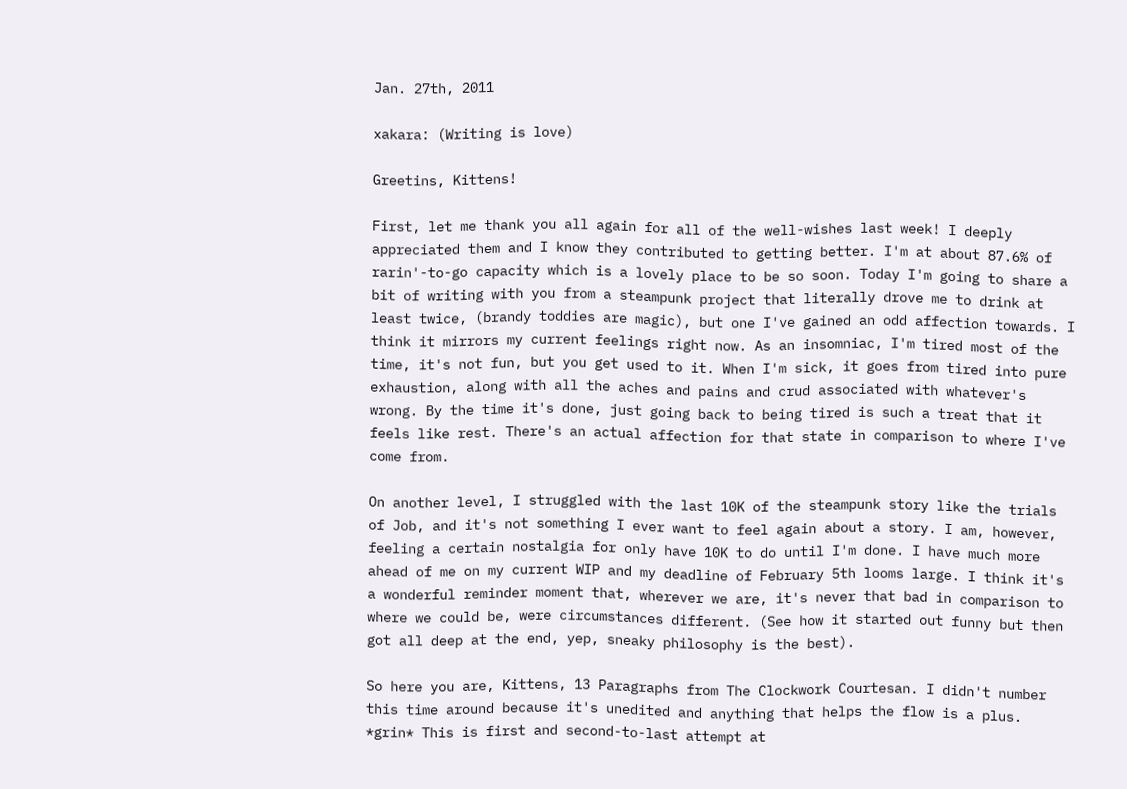Jan. 27th, 2011

xakara: (Writing is love)

Greetins, Kittens!

First, let me thank you all again for all of the well-wishes last week! I deeply appreciated them and I know they contributed to getting better. I'm at about 87.6% of rarin'-to-go capacity which is a lovely place to be so soon. Today I'm going to share a bit of writing with you from a steampunk project that literally drove me to drink at least twice, (brandy toddies are magic), but one I've gained an odd affection towards. I think it mirrors my current feelings right now. As an insomniac, I'm tired most of the time, it's not fun, but you get used to it. When I'm sick, it goes from tired into pure exhaustion, along with all the aches and pains and crud associated with whatever's wrong. By the time it's done, just going back to being tired is such a treat that it feels like rest. There's an actual affection for that state in comparison to where I've come from.

On another level, I struggled with the last 10K of the steampunk story like the trials of Job, and it's not something I ever want to feel again about a story. I am, however, feeling a certain nostalgia for only have 10K to do until I'm done. I have much more ahead of me on my current WIP and my deadline of February 5th looms large. I think it's a wonderful reminder moment that, wherever we are, it's never that bad in comparison to where we could be, were circumstances different. (See how it started out funny but then got all deep at the end, yep, sneaky philosophy is the best).

So here you are, Kittens, 13 Paragraphs from The Clockwork Courtesan. I didn't number this time around because it's unedited and anything that helps the flow is a plus. *grin* This is first and second-to-last attempt at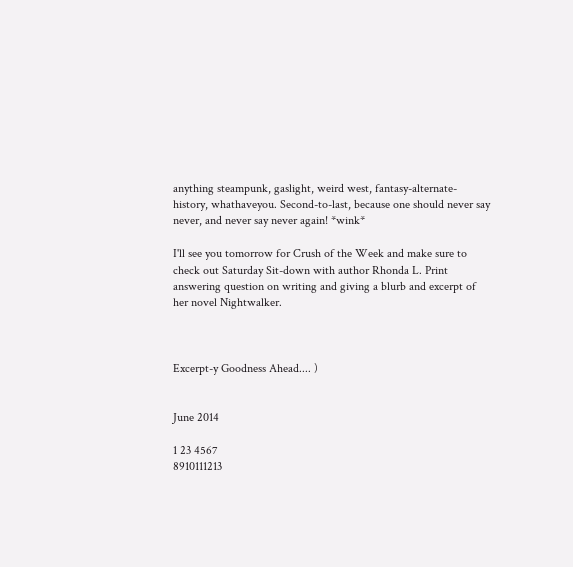anything steampunk, gaslight, weird west, fantasy-alternate-history, whathaveyou. Second-to-last, because one should never say never, and never say never again! *wink*

I'll see you tomorrow for Crush of the Week and make sure to check out Saturday Sit-down with author Rhonda L. Print answering question on writing and giving a blurb and excerpt of her novel Nightwalker.



Excerpt-y Goodness Ahead.... )


June 2014

1 23 4567
8910111213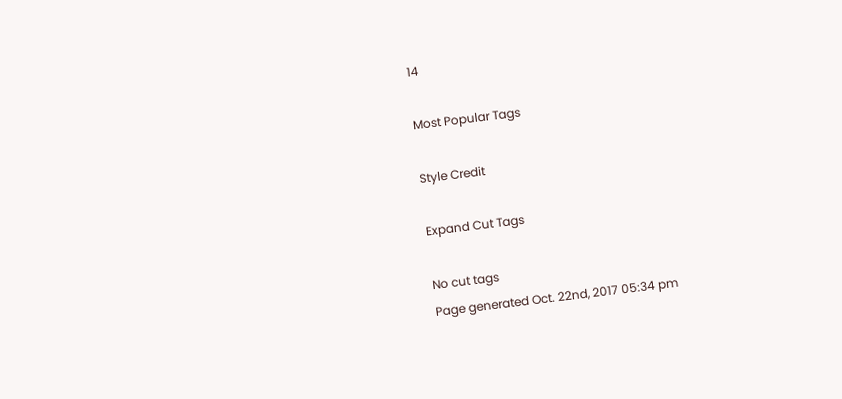14

Most Popular Tags

Style Credit

Expand Cut Tags

No cut tags
Page generated Oct. 22nd, 2017 05:34 pm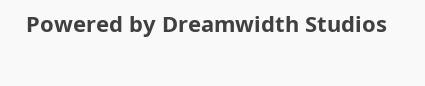Powered by Dreamwidth Studios